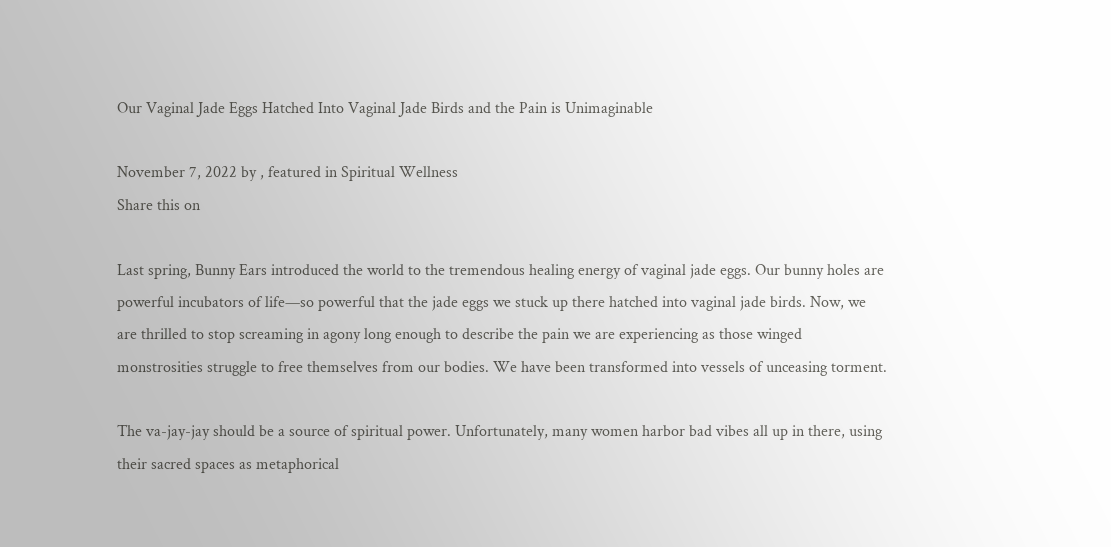Our Vaginal Jade Eggs Hatched Into Vaginal Jade Birds and the Pain is Unimaginable

November 7, 2022 by , featured in Spiritual Wellness
Share this on

Last spring, Bunny Ears introduced the world to the tremendous healing energy of vaginal jade eggs. Our bunny holes are powerful incubators of life—so powerful that the jade eggs we stuck up there hatched into vaginal jade birds. Now, we are thrilled to stop screaming in agony long enough to describe the pain we are experiencing as those winged monstrosities struggle to free themselves from our bodies. We have been transformed into vessels of unceasing torment.

The va-jay-jay should be a source of spiritual power. Unfortunately, many women harbor bad vibes all up in there, using their sacred spaces as metaphorical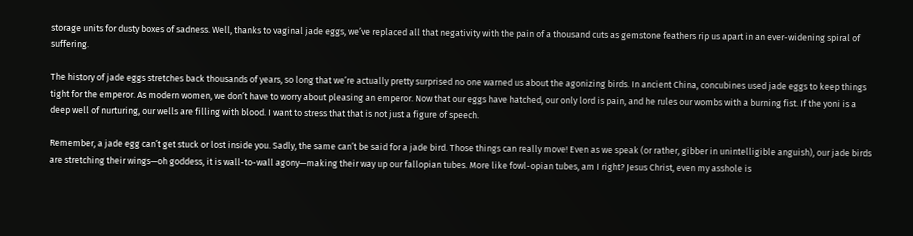storage units for dusty boxes of sadness. Well, thanks to vaginal jade eggs, we’ve replaced all that negativity with the pain of a thousand cuts as gemstone feathers rip us apart in an ever-widening spiral of suffering.

The history of jade eggs stretches back thousands of years, so long that we’re actually pretty surprised no one warned us about the agonizing birds. In ancient China, concubines used jade eggs to keep things tight for the emperor. As modern women, we don’t have to worry about pleasing an emperor. Now that our eggs have hatched, our only lord is pain, and he rules our wombs with a burning fist. If the yoni is a deep well of nurturing, our wells are filling with blood. I want to stress that that is not just a figure of speech.

Remember, a jade egg can’t get stuck or lost inside you. Sadly, the same can’t be said for a jade bird. Those things can really move! Even as we speak (or rather, gibber in unintelligible anguish), our jade birds are stretching their wings—oh goddess, it is wall-to-wall agony—making their way up our fallopian tubes. More like fowl-opian tubes, am I right? Jesus Christ, even my asshole is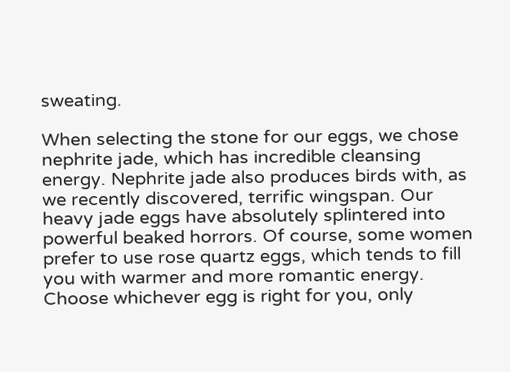sweating.

When selecting the stone for our eggs, we chose nephrite jade, which has incredible cleansing energy. Nephrite jade also produces birds with, as we recently discovered, terrific wingspan. Our heavy jade eggs have absolutely splintered into powerful beaked horrors. Of course, some women prefer to use rose quartz eggs, which tends to fill you with warmer and more romantic energy. Choose whichever egg is right for you, only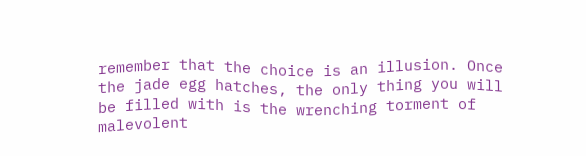remember that the choice is an illusion. Once the jade egg hatches, the only thing you will be filled with is the wrenching torment of malevolent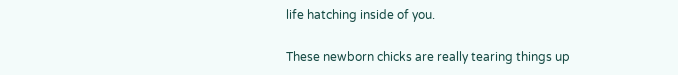life hatching inside of you.

These newborn chicks are really tearing things up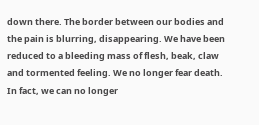down there. The border between our bodies and the pain is blurring, disappearing. We have been reduced to a bleeding mass of flesh, beak, claw and tormented feeling. We no longer fear death. In fact, we can no longer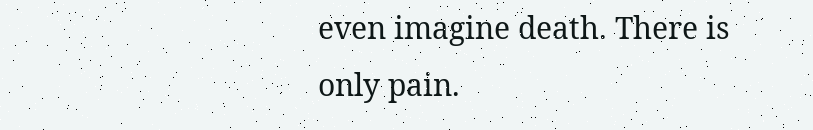even imagine death. There is only pain.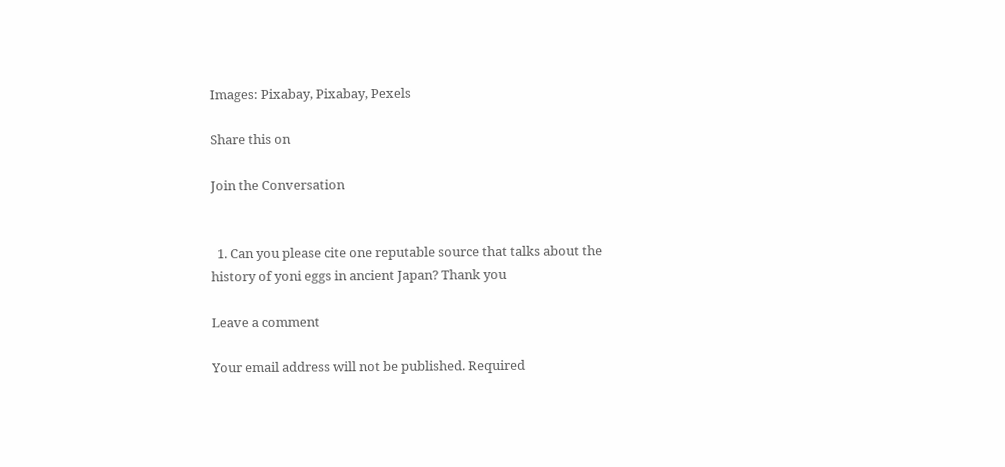Images: Pixabay, Pixabay, Pexels

Share this on

Join the Conversation


  1. Can you please cite one reputable source that talks about the history of yoni eggs in ancient Japan? Thank you

Leave a comment

Your email address will not be published. Required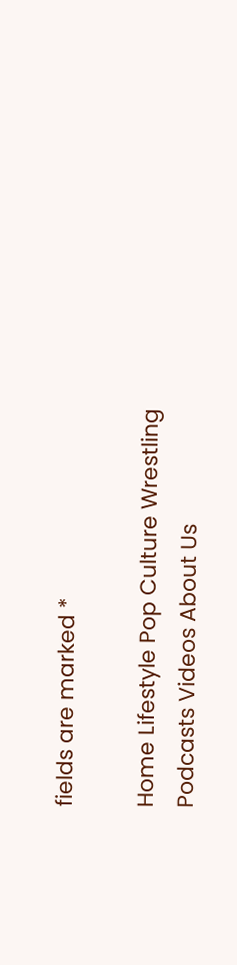fields are marked *

Home Lifestyle Pop Culture Wrestling Podcasts Videos About Us